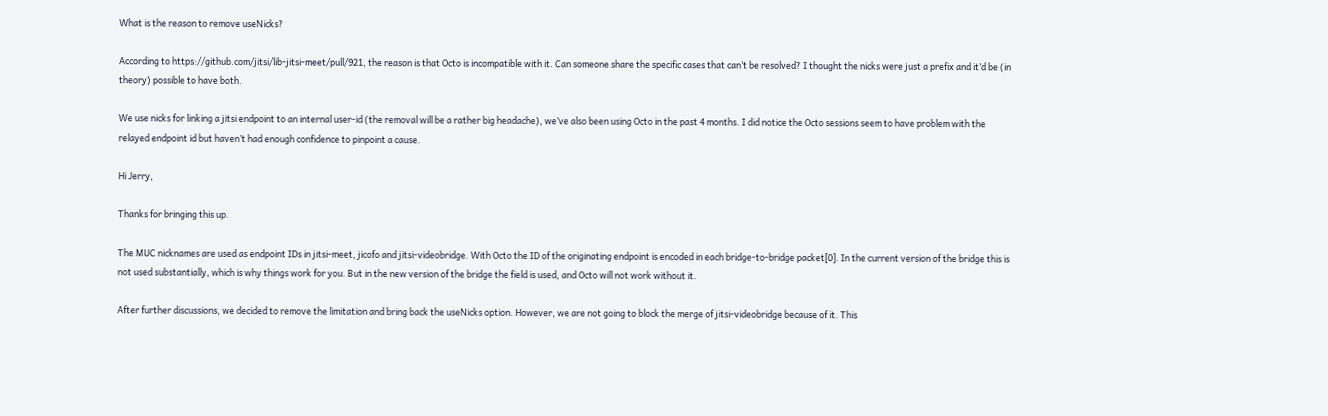What is the reason to remove useNicks?

According to https://github.com/jitsi/lib-jitsi-meet/pull/921, the reason is that Octo is incompatible with it. Can someone share the specific cases that can’t be resolved? I thought the nicks were just a prefix and it’d be (in theory) possible to have both.

We use nicks for linking a jitsi endpoint to an internal user-id (the removal will be a rather big headache), we’ve also been using Octo in the past 4 months. I did notice the Octo sessions seem to have problem with the relayed endpoint id but haven’t had enough confidence to pinpoint a cause.

Hi Jerry,

Thanks for bringing this up.

The MUC nicknames are used as endpoint IDs in jitsi-meet, jicofo and jitsi-videobridge. With Octo the ID of the originating endpoint is encoded in each bridge-to-bridge packet[0]. In the current version of the bridge this is not used substantially, which is why things work for you. But in the new version of the bridge the field is used, and Octo will not work without it.

After further discussions, we decided to remove the limitation and bring back the useNicks option. However, we are not going to block the merge of jitsi-videobridge because of it. This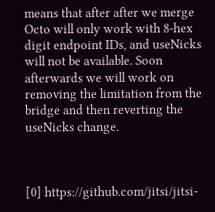means that after after we merge Octo will only work with 8-hex digit endpoint IDs, and useNicks will not be available. Soon afterwards we will work on removing the limitation from the bridge and then reverting the useNicks change.



[0] https://github.com/jitsi/jitsi-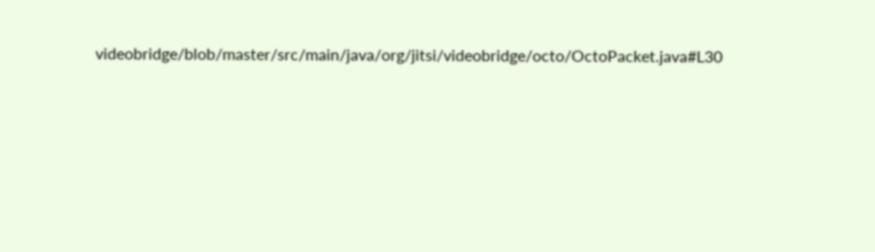videobridge/blob/master/src/main/java/org/jitsi/videobridge/octo/OctoPacket.java#L30